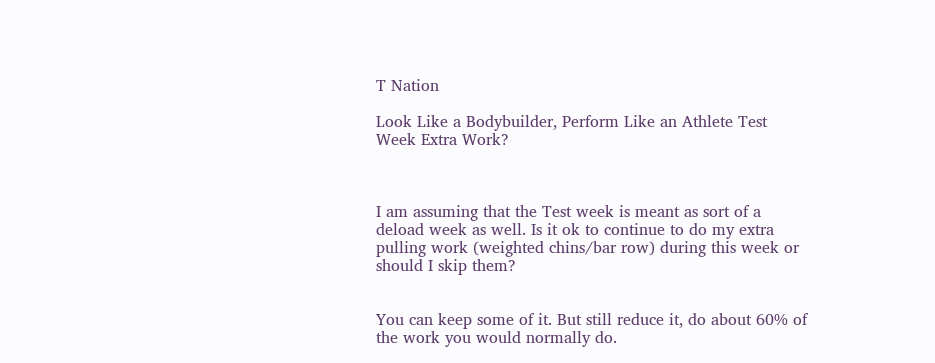T Nation

Look Like a Bodybuilder, Perform Like an Athlete Test Week Extra Work?



I am assuming that the Test week is meant as sort of a deload week as well. Is it ok to continue to do my extra pulling work (weighted chins/bar row) during this week or should I skip them?


You can keep some of it. But still reduce it, do about 60% of the work you would normally do.